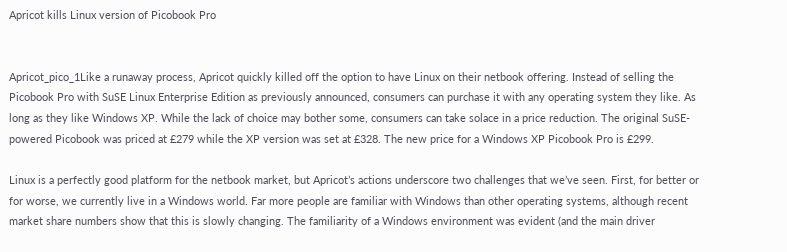Apricot kills Linux version of Picobook Pro


Apricot_pico_1Like a runaway process, Apricot quickly killed off the option to have Linux on their netbook offering. Instead of selling the Picobook Pro with SuSE Linux Enterprise Edition as previously announced, consumers can purchase it with any operating system they like. As long as they like Windows XP. While the lack of choice may bother some, consumers can take solace in a price reduction. The original SuSE-powered Picobook was priced at £279 while the XP version was set at £328. The new price for a Windows XP Picobook Pro is £299.

Linux is a perfectly good platform for the netbook market, but Apricot’s actions underscore two challenges that we’ve seen. First, for better or for worse, we currently live in a Windows world. Far more people are familiar with Windows than other operating systems, although recent market share numbers show that this is slowly changing. The familiarity of a Windows environment was evident (and the main driver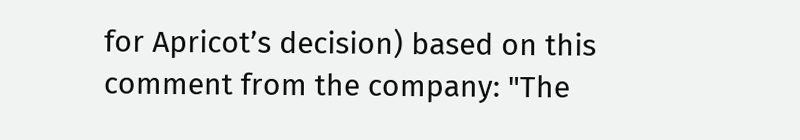for Apricot’s decision) based on this comment from the company: "The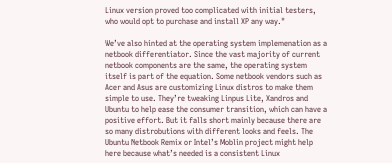Linux version proved too complicated with initial testers, who would opt to purchase and install XP any way."

We’ve also hinted at the operating system implemenation as a netbook differentiator. Since the vast majority of current netbook components are the same, the operating system itself is part of the equation. Some netbook vendors such as Acer and Asus are customizing Linux distros to make them simple to use. They’re tweaking Linpus Lite, Xandros and Ubuntu to help ease the consumer transition, which can have a positive effort. But it falls short mainly because there are so many distrobutions with different looks and feels. The Ubuntu Netbook Remix or Intel’s Moblin project might help here because what’s needed is a consistent Linux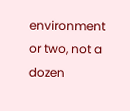environment or two, not a dozen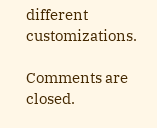different customizations.

Comments are closed.